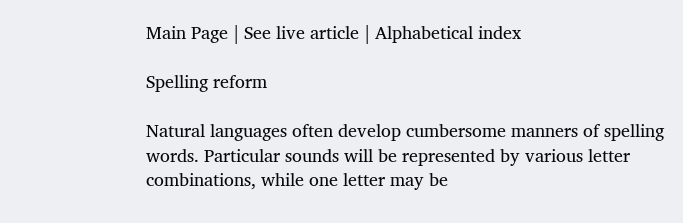Main Page | See live article | Alphabetical index

Spelling reform

Natural languages often develop cumbersome manners of spelling words. Particular sounds will be represented by various letter combinations, while one letter may be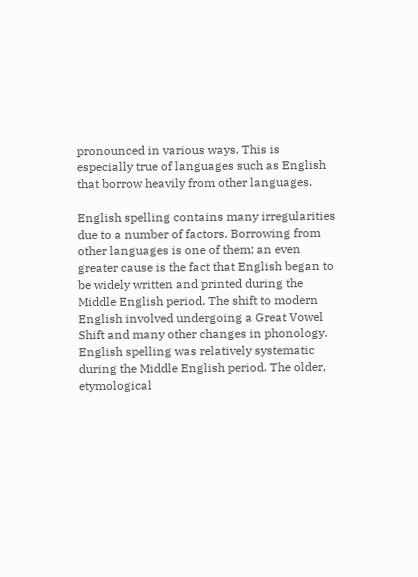pronounced in various ways. This is especially true of languages such as English that borrow heavily from other languages.

English spelling contains many irregularities due to a number of factors. Borrowing from other languages is one of them; an even greater cause is the fact that English began to be widely written and printed during the Middle English period. The shift to modern English involved undergoing a Great Vowel Shift and many other changes in phonology. English spelling was relatively systematic during the Middle English period. The older, etymological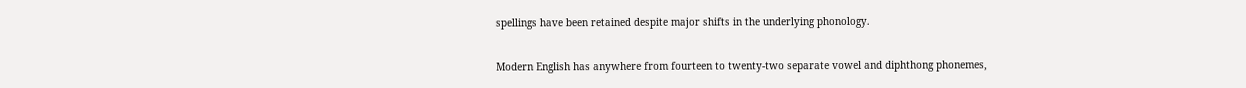spellings have been retained despite major shifts in the underlying phonology.

Modern English has anywhere from fourteen to twenty-two separate vowel and diphthong phonemes,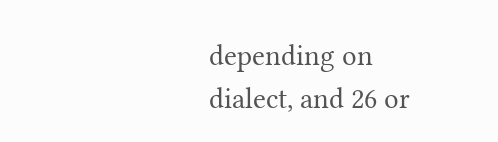depending on dialect, and 26 or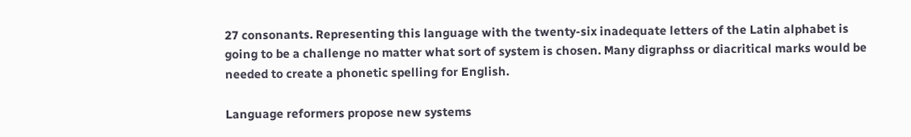27 consonants. Representing this language with the twenty-six inadequate letters of the Latin alphabet is going to be a challenge no matter what sort of system is chosen. Many digraphss or diacritical marks would be needed to create a phonetic spelling for English.

Language reformers propose new systems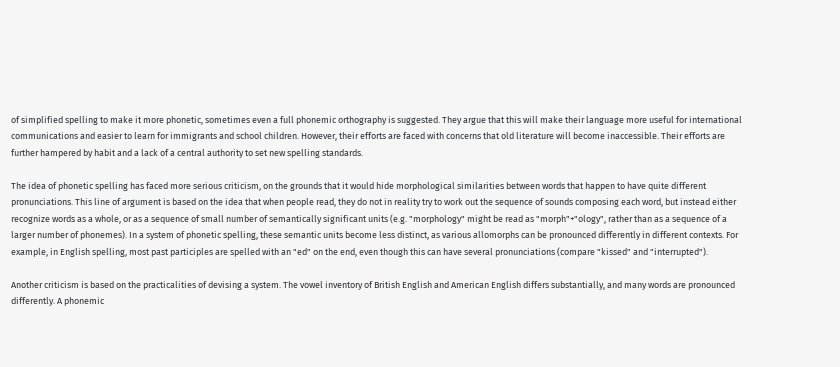of simplified spelling to make it more phonetic, sometimes even a full phonemic orthography is suggested. They argue that this will make their language more useful for international communications and easier to learn for immigrants and school children. However, their efforts are faced with concerns that old literature will become inaccessible. Their efforts are further hampered by habit and a lack of a central authority to set new spelling standards.

The idea of phonetic spelling has faced more serious criticism, on the grounds that it would hide morphological similarities between words that happen to have quite different pronunciations. This line of argument is based on the idea that when people read, they do not in reality try to work out the sequence of sounds composing each word, but instead either recognize words as a whole, or as a sequence of small number of semantically significant units (e.g. "morphology" might be read as "morph"+"ology", rather than as a sequence of a larger number of phonemes). In a system of phonetic spelling, these semantic units become less distinct, as various allomorphs can be pronounced differently in different contexts. For example, in English spelling, most past participles are spelled with an "ed" on the end, even though this can have several pronunciations (compare "kissed" and "interrupted").

Another criticism is based on the practicalities of devising a system. The vowel inventory of British English and American English differs substantially, and many words are pronounced differently. A phonemic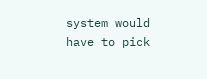system would have to pick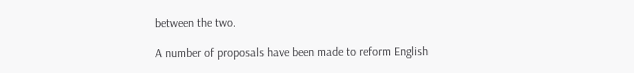between the two.

A number of proposals have been made to reform English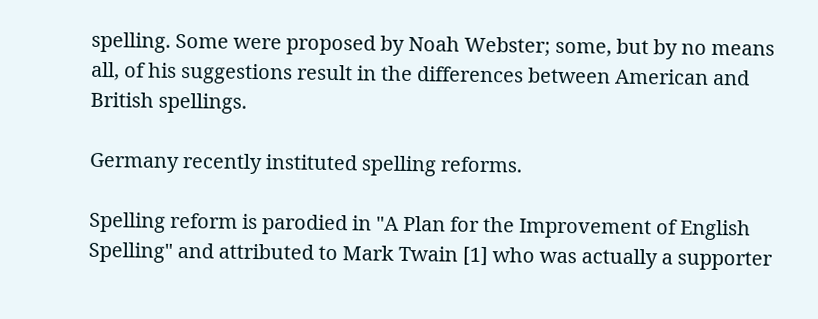spelling. Some were proposed by Noah Webster; some, but by no means all, of his suggestions result in the differences between American and British spellings.

Germany recently instituted spelling reforms.

Spelling reform is parodied in "A Plan for the Improvement of English Spelling" and attributed to Mark Twain [1] who was actually a supporter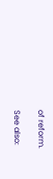of reform.

See also: